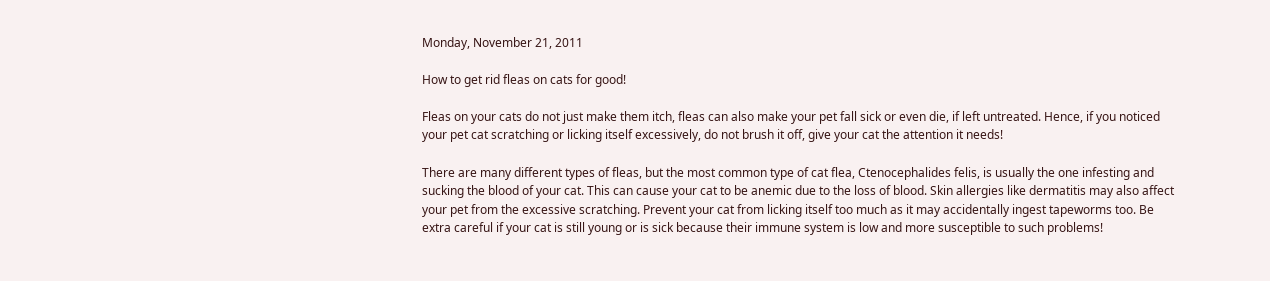Monday, November 21, 2011

How to get rid fleas on cats for good!

Fleas on your cats do not just make them itch, fleas can also make your pet fall sick or even die, if left untreated. Hence, if you noticed your pet cat scratching or licking itself excessively, do not brush it off, give your cat the attention it needs!

There are many different types of fleas, but the most common type of cat flea, Ctenocephalides felis, is usually the one infesting and sucking the blood of your cat. This can cause your cat to be anemic due to the loss of blood. Skin allergies like dermatitis may also affect your pet from the excessive scratching. Prevent your cat from licking itself too much as it may accidentally ingest tapeworms too. Be extra careful if your cat is still young or is sick because their immune system is low and more susceptible to such problems!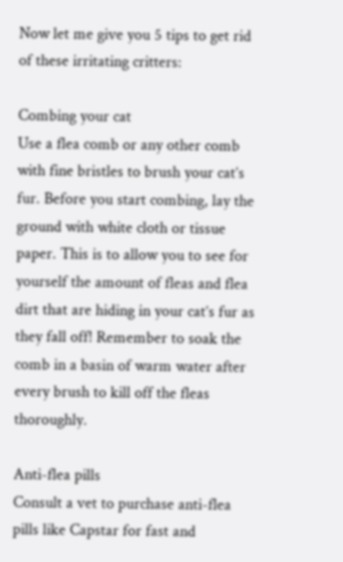Now let me give you 5 tips to get rid of these irritating critters:

Combing your cat
Use a flea comb or any other comb with fine bristles to brush your cat’s fur. Before you start combing, lay the ground with white cloth or tissue paper. This is to allow you to see for yourself the amount of fleas and flea dirt that are hiding in your cat’s fur as they fall off! Remember to soak the comb in a basin of warm water after every brush to kill off the fleas thoroughly.

Anti-flea pills
Consult a vet to purchase anti-flea pills like Capstar for fast and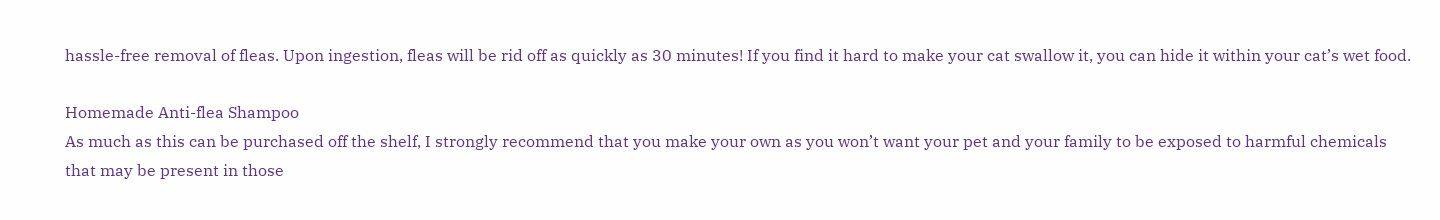hassle-free removal of fleas. Upon ingestion, fleas will be rid off as quickly as 30 minutes! If you find it hard to make your cat swallow it, you can hide it within your cat’s wet food.

Homemade Anti-flea Shampoo
As much as this can be purchased off the shelf, I strongly recommend that you make your own as you won’t want your pet and your family to be exposed to harmful chemicals that may be present in those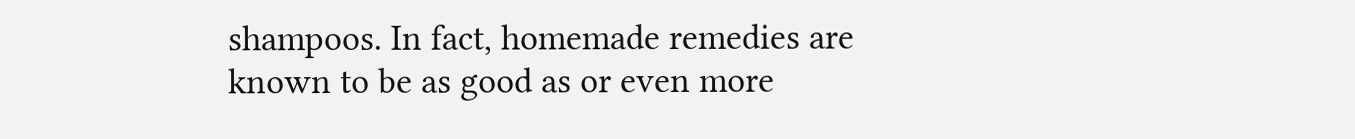shampoos. In fact, homemade remedies are known to be as good as or even more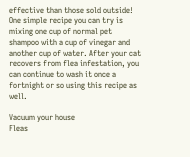effective than those sold outside! One simple recipe you can try is mixing one cup of normal pet shampoo with a cup of vinegar and another cup of water. After your cat recovers from flea infestation, you can continue to wash it once a fortnight or so using this recipe as well.

Vacuum your house
Fleas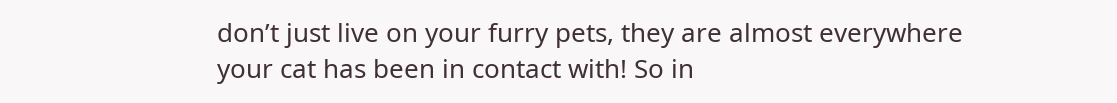don’t just live on your furry pets, they are almost everywhere your cat has been in contact with! So in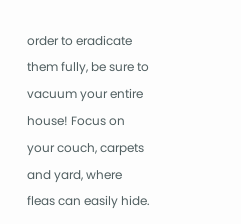order to eradicate them fully, be sure to vacuum your entire house! Focus on your couch, carpets and yard, where fleas can easily hide.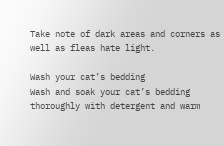Take note of dark areas and corners as well as fleas hate light.

Wash your cat’s bedding
Wash and soak your cat’s bedding thoroughly with detergent and warm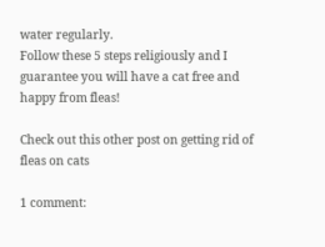water regularly.
Follow these 5 steps religiously and I guarantee you will have a cat free and happy from fleas!

Check out this other post on getting rid of fleas on cats

1 comment: